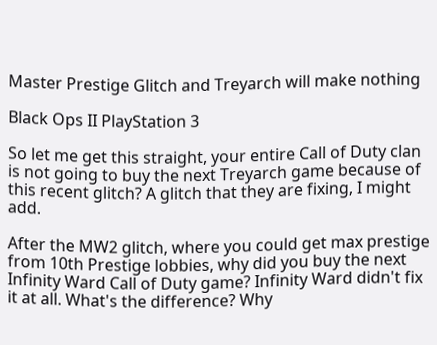Master Prestige Glitch and Treyarch will make nothing

Black Ops II PlayStation 3

So let me get this straight, your entire Call of Duty clan is not going to buy the next Treyarch game because of this recent glitch? A glitch that they are fixing, I might add.

After the MW2 glitch, where you could get max prestige from 10th Prestige lobbies, why did you buy the next Infinity Ward Call of Duty game? Infinity Ward didn't fix it at all. What's the difference? Why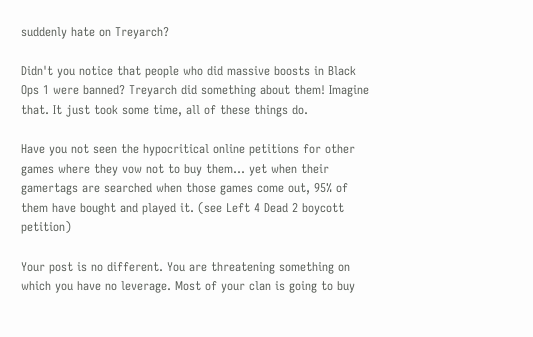suddenly hate on Treyarch?

Didn't you notice that people who did massive boosts in Black Ops 1 were banned? Treyarch did something about them! Imagine that. It just took some time, all of these things do.

Have you not seen the hypocritical online petitions for other games where they vow not to buy them... yet when their gamertags are searched when those games come out, 95% of them have bought and played it. (see Left 4 Dead 2 boycott petition)

Your post is no different. You are threatening something on which you have no leverage. Most of your clan is going to buy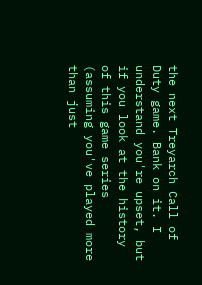the next Treyarch Call of Duty game. Bank on it. I understand you're upset, but if you look at the history of this game series (assuming you've played more than just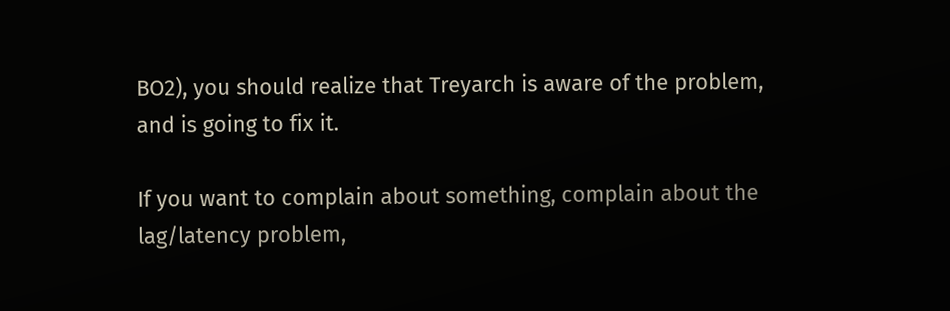BO2), you should realize that Treyarch is aware of the problem, and is going to fix it.

If you want to complain about something, complain about the lag/latency problem,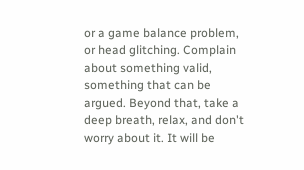or a game balance problem, or head glitching. Complain about something valid, something that can be argued. Beyond that, take a deep breath, relax, and don't worry about it. It will be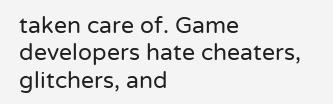taken care of. Game developers hate cheaters, glitchers, and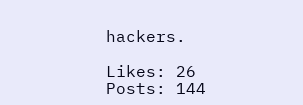hackers.

Likes: 26
Posts: 144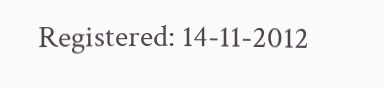Registered: 14-11-2012